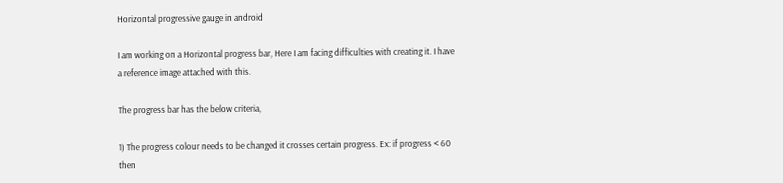Horizontal progressive gauge in android

I am working on a Horizontal progress bar, Here I am facing difficulties with creating it. I have a reference image attached with this.

The progress bar has the below criteria,

1) The progress colour needs to be changed it crosses certain progress. Ex: if progress < 60 then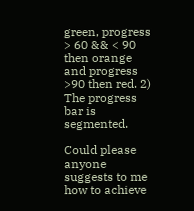green, progress > 60 && < 90 then orange and progress >90 then red. 2) The progress bar is segmented.

Could please anyone suggests to me how to achieve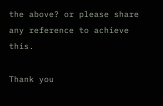the above? or please share any reference to achieve this.

Thank you